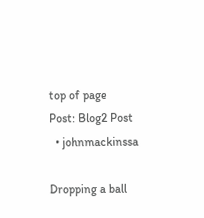top of page
Post: Blog2 Post
  • johnmackinssa

Dropping a ball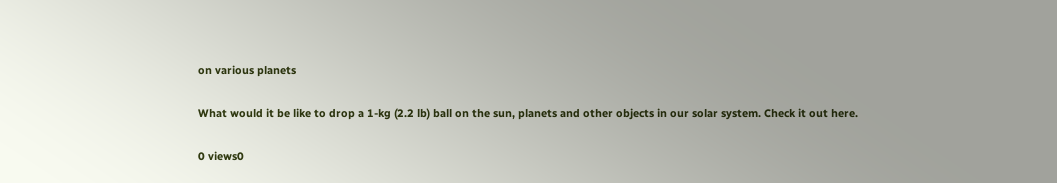on various planets

What would it be like to drop a 1-kg (2.2 lb) ball on the sun, planets and other objects in our solar system. Check it out here.

0 views0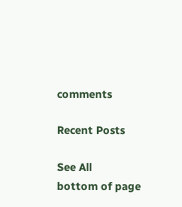comments

Recent Posts

See All
bottom of page